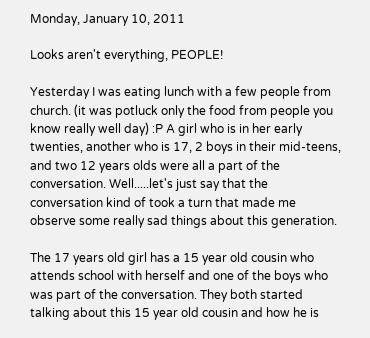Monday, January 10, 2011

Looks aren't everything, PEOPLE!

Yesterday I was eating lunch with a few people from church. (it was potluck only the food from people you know really well day) :P A girl who is in her early twenties, another who is 17, 2 boys in their mid-teens, and two 12 years olds were all a part of the conversation. Well.....let's just say that the conversation kind of took a turn that made me observe some really sad things about this generation.

The 17 years old girl has a 15 year old cousin who attends school with herself and one of the boys who was part of the conversation. They both started talking about this 15 year old cousin and how he is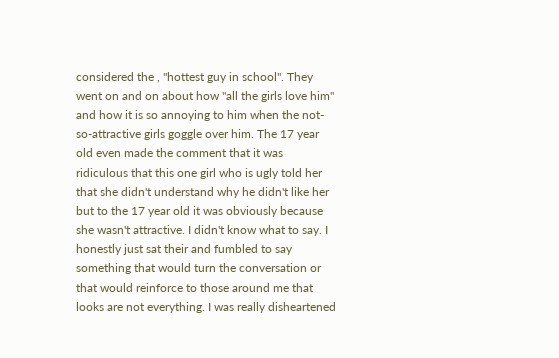considered the , "hottest guy in school". They went on and on about how "all the girls love him" and how it is so annoying to him when the not-so-attractive girls goggle over him. The 17 year old even made the comment that it was ridiculous that this one girl who is ugly told her that she didn't understand why he didn't like her but to the 17 year old it was obviously because she wasn't attractive. I didn't know what to say. I honestly just sat their and fumbled to say something that would turn the conversation or that would reinforce to those around me that looks are not everything. I was really disheartened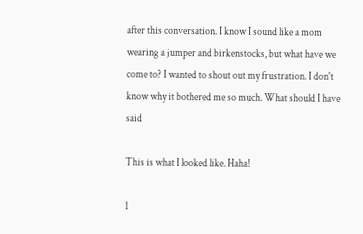after this conversation. I know I sound like a mom wearing a jumper and birkenstocks, but what have we come to? I wanted to shout out my frustration. I don't know why it bothered me so much. What should I have said

This is what I looked like. Haha!

1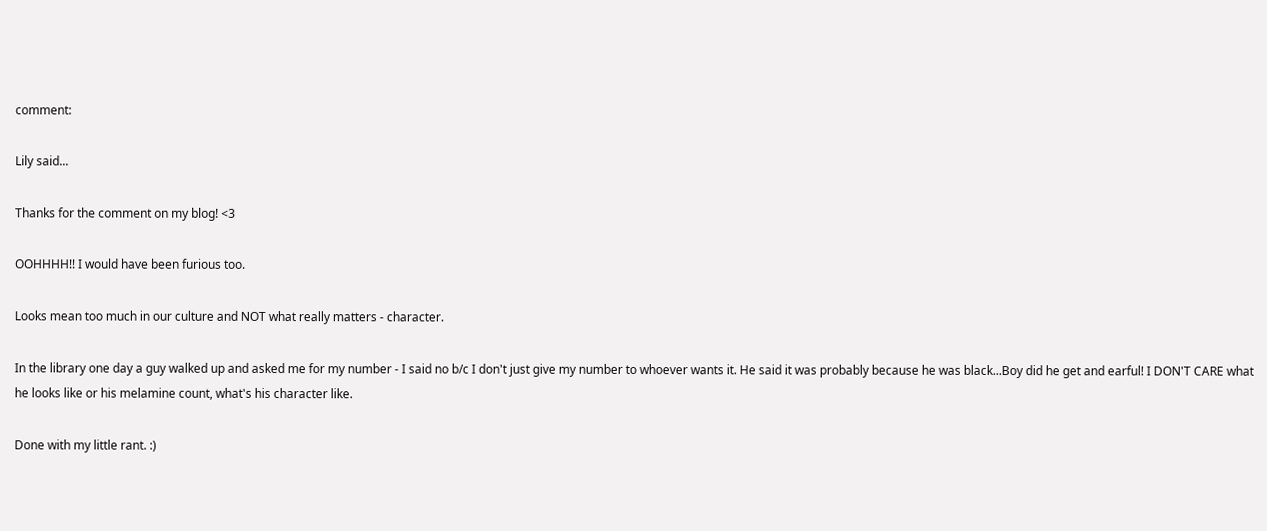comment:

Lily said...

Thanks for the comment on my blog! <3

OOHHHH!! I would have been furious too.

Looks mean too much in our culture and NOT what really matters - character.

In the library one day a guy walked up and asked me for my number - I said no b/c I don't just give my number to whoever wants it. He said it was probably because he was black...Boy did he get and earful! I DON'T CARE what he looks like or his melamine count, what's his character like.

Done with my little rant. :)